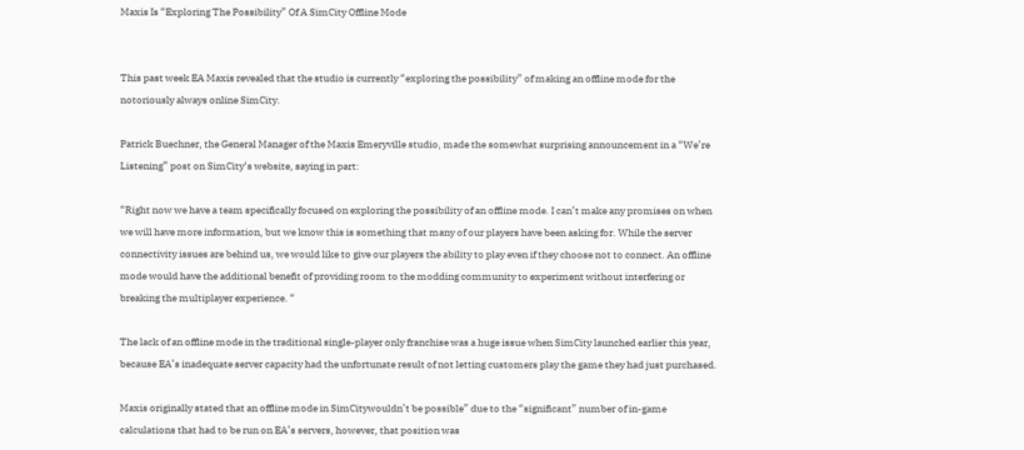Maxis Is “Exploring The Possibility” Of A SimCity Offline Mode


This past week EA Maxis revealed that the studio is currently “exploring the possibility” of making an offline mode for the notoriously always online SimCity.

Patrick Buechner, the General Manager of the Maxis Emeryville studio, made the somewhat surprising announcement in a “We’re Listening” post on SimCity‘s website, saying in part:

“Right now we have a team specifically focused on exploring the possibility of an offline mode. I can’t make any promises on when we will have more information, but we know this is something that many of our players have been asking for. While the server connectivity issues are behind us, we would like to give our players the ability to play even if they choose not to connect. An offline mode would have the additional benefit of providing room to the modding community to experiment without interfering or breaking the multiplayer experience. “

The lack of an offline mode in the traditional single-player only franchise was a huge issue when SimCity launched earlier this year, because EA’s inadequate server capacity had the unfortunate result of not letting customers play the game they had just purchased.

Maxis originally stated that an offline mode in SimCitywouldn’t be possible” due to the “significant” number of in-game calculations that had to be run on EA’s servers, however, that position was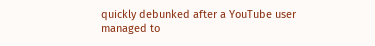quickly debunked after a YouTube user managed to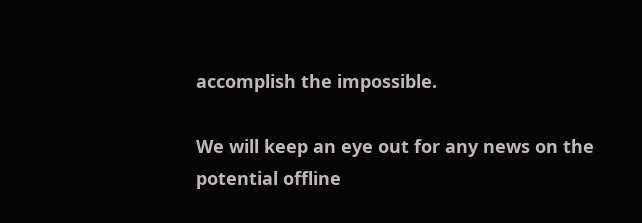accomplish the impossible.

We will keep an eye out for any news on the potential offline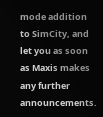mode addition to SimCity, and let you as soon as Maxis makes any further announcements.